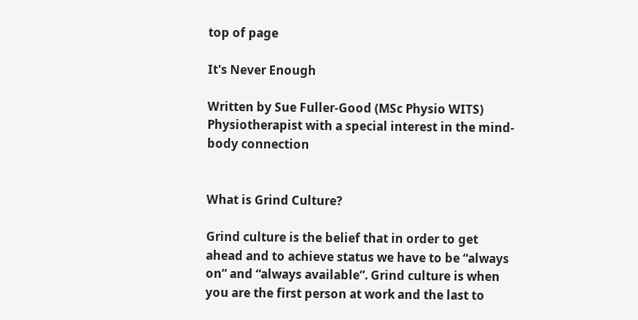top of page

It's Never Enough

Written by Sue Fuller-Good (MSc Physio WITS) Physiotherapist with a special interest in the mind-body connection


What is Grind Culture?

Grind culture is the belief that in order to get ahead and to achieve status we have to be “always on” and “always available”. Grind culture is when you are the first person at work and the last to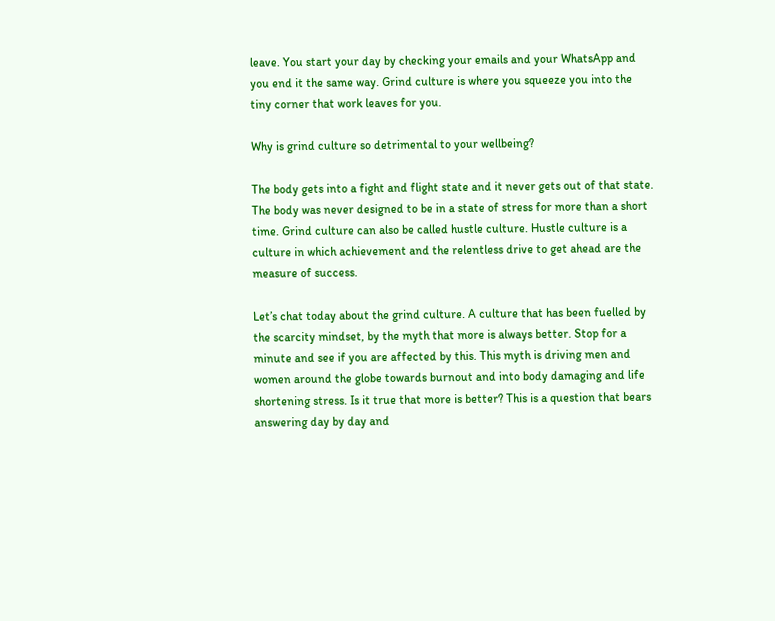leave. You start your day by checking your emails and your WhatsApp and you end it the same way. Grind culture is where you squeeze you into the tiny corner that work leaves for you.

Why is grind culture so detrimental to your wellbeing?

The body gets into a fight and flight state and it never gets out of that state. The body was never designed to be in a state of stress for more than a short time. Grind culture can also be called hustle culture. Hustle culture is a culture in which achievement and the relentless drive to get ahead are the measure of success.

Let’s chat today about the grind culture. A culture that has been fuelled by the scarcity mindset, by the myth that more is always better. Stop for a minute and see if you are affected by this. This myth is driving men and women around the globe towards burnout and into body damaging and life shortening stress. Is it true that more is better? This is a question that bears answering day by day and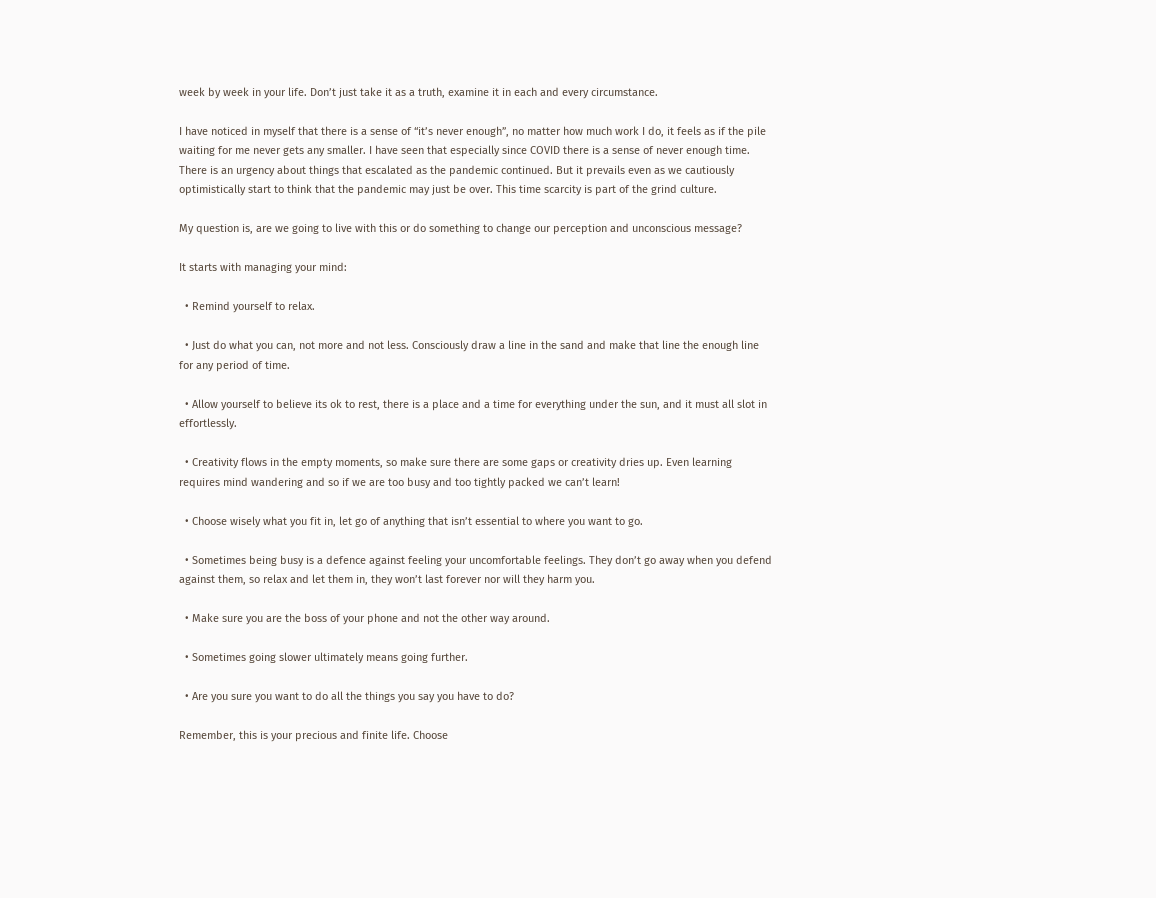week by week in your life. Don’t just take it as a truth, examine it in each and every circumstance.

I have noticed in myself that there is a sense of “it’s never enough”, no matter how much work I do, it feels as if the pile waiting for me never gets any smaller. I have seen that especially since COVID there is a sense of never enough time. There is an urgency about things that escalated as the pandemic continued. But it prevails even as we cautiously optimistically start to think that the pandemic may just be over. This time scarcity is part of the grind culture.

My question is, are we going to live with this or do something to change our perception and unconscious message?

It starts with managing your mind:

  • Remind yourself to relax.

  • Just do what you can, not more and not less. Consciously draw a line in the sand and make that line the enough line for any period of time.

  • Allow yourself to believe its ok to rest, there is a place and a time for everything under the sun, and it must all slot in effortlessly.

  • Creativity flows in the empty moments, so make sure there are some gaps or creativity dries up. Even learning requires mind wandering and so if we are too busy and too tightly packed we can’t learn!

  • Choose wisely what you fit in, let go of anything that isn’t essential to where you want to go.

  • Sometimes being busy is a defence against feeling your uncomfortable feelings. They don’t go away when you defend against them, so relax and let them in, they won’t last forever nor will they harm you.

  • Make sure you are the boss of your phone and not the other way around.

  • Sometimes going slower ultimately means going further.

  • Are you sure you want to do all the things you say you have to do?

Remember, this is your precious and finite life. Choose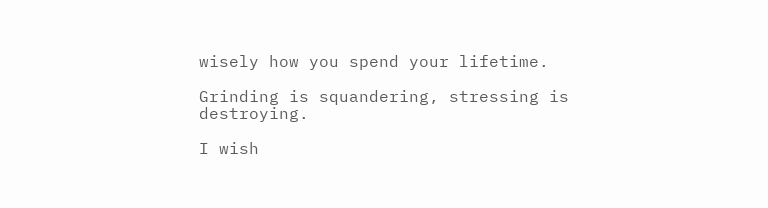wisely how you spend your lifetime.

Grinding is squandering, stressing is destroying.

I wish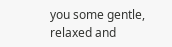you some gentle, relaxed and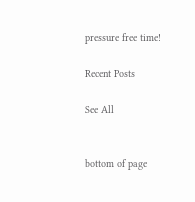pressure free time!

Recent Posts

See All


bottom of page